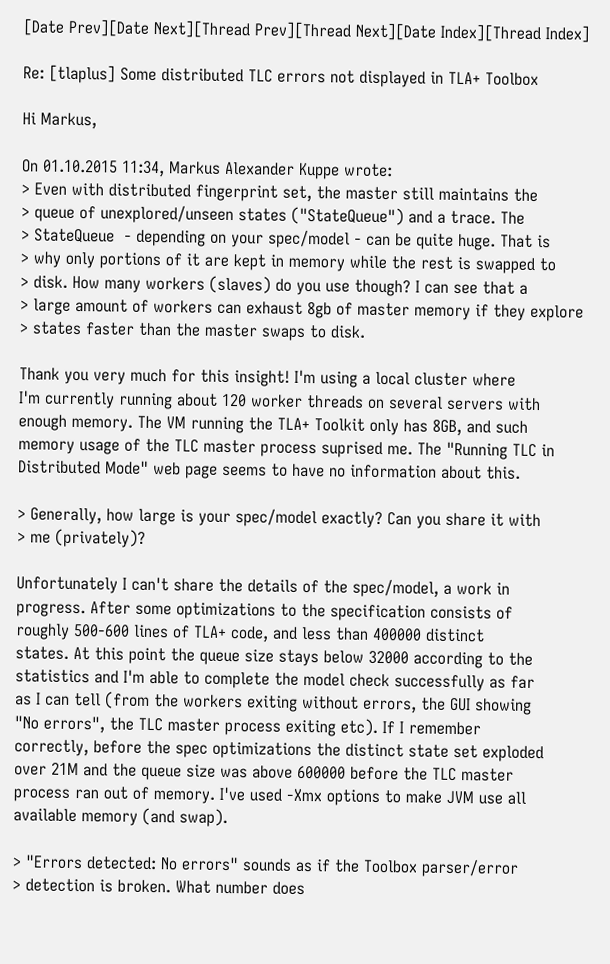[Date Prev][Date Next][Thread Prev][Thread Next][Date Index][Thread Index]

Re: [tlaplus] Some distributed TLC errors not displayed in TLA+ Toolbox

Hi Markus,

On 01.10.2015 11:34, Markus Alexander Kuppe wrote:
> Even with distributed fingerprint set, the master still maintains the
> queue of unexplored/unseen states ("StateQueue") and a trace. The
> StateQueue  - depending on your spec/model - can be quite huge. That is
> why only portions of it are kept in memory while the rest is swapped to
> disk. How many workers (slaves) do you use though? I can see that a
> large amount of workers can exhaust 8gb of master memory if they explore
> states faster than the master swaps to disk.

Thank you very much for this insight! I'm using a local cluster where
I'm currently running about 120 worker threads on several servers with
enough memory. The VM running the TLA+ Toolkit only has 8GB, and such
memory usage of the TLC master process suprised me. The "Running TLC in
Distributed Mode" web page seems to have no information about this.

> Generally, how large is your spec/model exactly? Can you share it with
> me (privately)?

Unfortunately I can't share the details of the spec/model, a work in
progress. After some optimizations to the specification consists of
roughly 500-600 lines of TLA+ code, and less than 400000 distinct
states. At this point the queue size stays below 32000 according to the
statistics and I'm able to complete the model check successfully as far
as I can tell (from the workers exiting without errors, the GUI showing
"No errors", the TLC master process exiting etc). If I remember
correctly, before the spec optimizations the distinct state set exploded
over 21M and the queue size was above 600000 before the TLC master
process ran out of memory. I've used -Xmx options to make JVM use all
available memory (and swap).

> "Errors detected: No errors" sounds as if the Toolbox parser/error
> detection is broken. What number does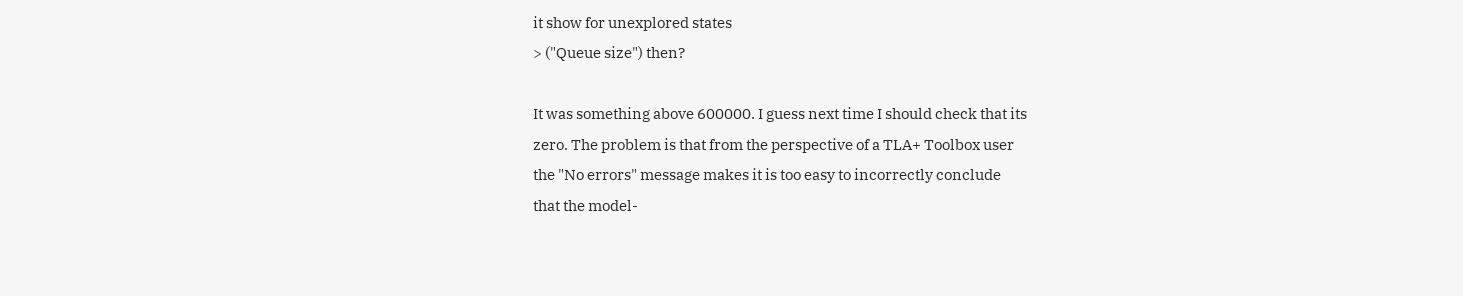it show for unexplored states
> ("Queue size") then?

It was something above 600000. I guess next time I should check that its
zero. The problem is that from the perspective of a TLA+ Toolbox user
the "No errors" message makes it is too easy to incorrectly conclude
that the model-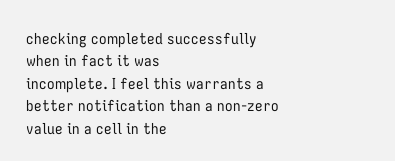checking completed successfully when in fact it was
incomplete. I feel this warrants a better notification than a non-zero
value in a cell in the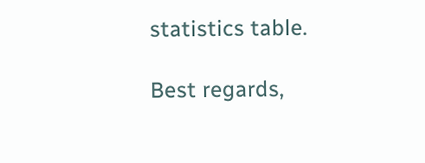statistics table.

Best regards,